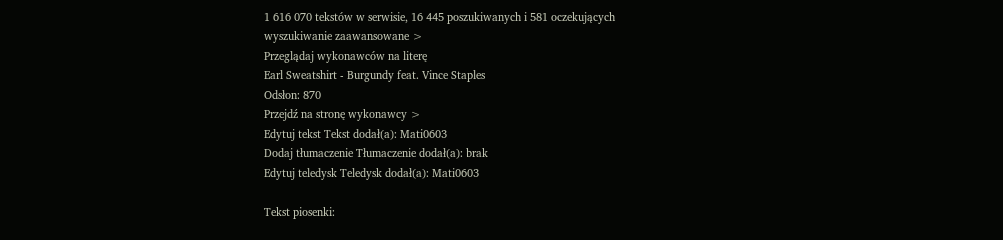1 616 070 tekstów w serwisie, 16 445 poszukiwanych i 581 oczekujących
wyszukiwanie zaawansowane >
Przeglądaj wykonawców na literę
Earl Sweatshirt - Burgundy feat. Vince Staples
Odsłon: 870
Przejdź na stronę wykonawcy >
Edytuj tekst Tekst dodał(a): Mati0603
Dodaj tłumaczenie Tłumaczenie dodał(a): brak
Edytuj teledysk Teledysk dodał(a): Mati0603

Tekst piosenki: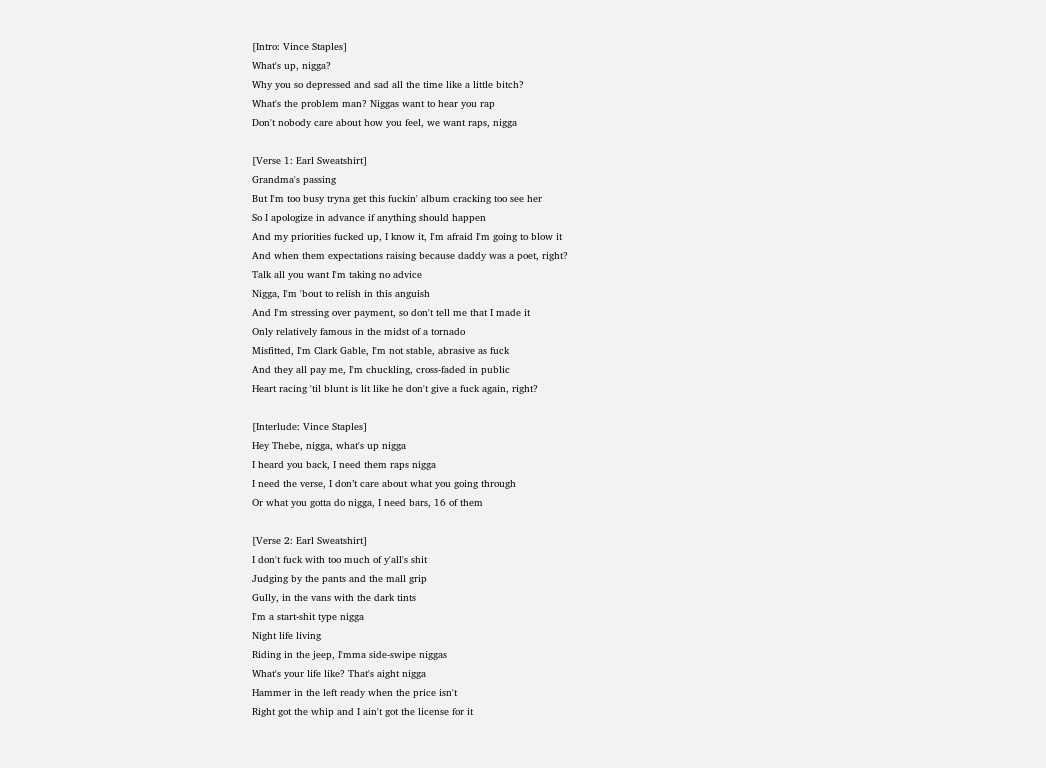[Intro: Vince Staples]
What's up, nigga?
Why you so depressed and sad all the time like a little bitch?
What's the problem man? Niggas want to hear you rap
Don't nobody care about how you feel, we want raps, nigga

[Verse 1: Earl Sweatshirt]
Grandma's passing
But I'm too busy tryna get this fuckin' album cracking too see her
So I apologize in advance if anything should happen
And my priorities fucked up, I know it, I'm afraid I'm going to blow it
And when them expectations raising because daddy was a poet, right?
Talk all you want I'm taking no advice
Nigga, I'm 'bout to relish in this anguish
And I'm stressing over payment, so don't tell me that I made it
Only relatively famous in the midst of a tornado
Misfitted, I'm Clark Gable, I'm not stable, abrasive as fuck
And they all pay me, I'm chuckling, cross-faded in public
Heart racing 'til blunt is lit like he don't give a fuck again, right?

[Interlude: Vince Staples]
Hey Thebe, nigga, what's up nigga
I heard you back, I need them raps nigga
I need the verse, I don’t care about what you going through
Or what you gotta do nigga, I need bars, 16 of them

[Verse 2: Earl Sweatshirt]
I don't fuck with too much of y'all's shit
Judging by the pants and the mall grip
Gully, in the vans with the dark tints
I'm a start-shit type nigga
Night life living
Riding in the jeep, I'mma side-swipe niggas
What's your life like? That's aight nigga
Hammer in the left ready when the price isn't
Right got the whip and I ain't got the license for it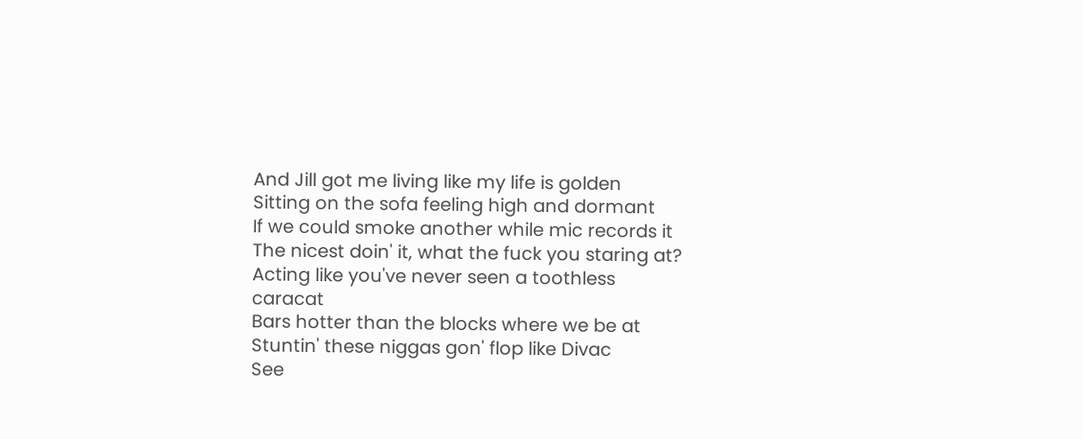And Jill got me living like my life is golden
Sitting on the sofa feeling high and dormant
If we could smoke another while mic records it
The nicest doin' it, what the fuck you staring at?
Acting like you've never seen a toothless caracat
Bars hotter than the blocks where we be at
Stuntin' these niggas gon' flop like Divac
See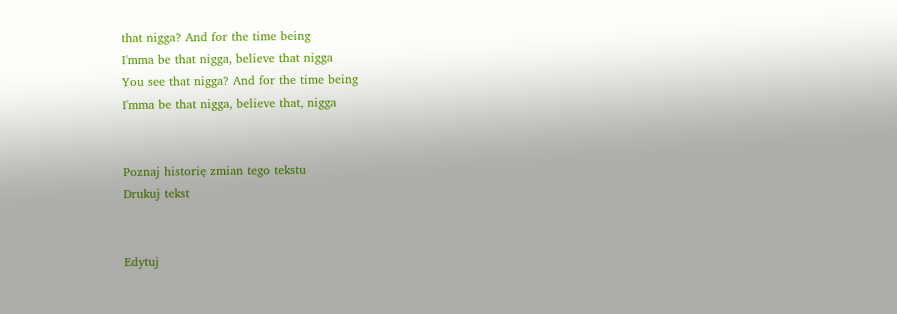that nigga? And for the time being
I'mma be that nigga, believe that nigga
You see that nigga? And for the time being
I'mma be that nigga, believe that, nigga


Poznaj historię zmian tego tekstu
Drukuj tekst


Edytuj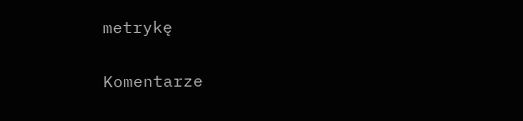metrykę

Komentarze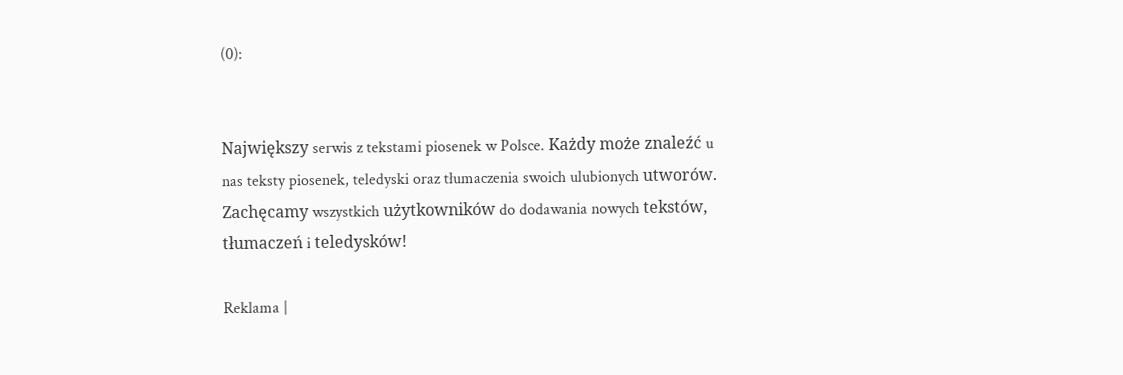(0):


Największy serwis z tekstami piosenek w Polsce. Każdy może znaleźć u nas teksty piosenek, teledyski oraz tłumaczenia swoich ulubionych utworów.
Zachęcamy wszystkich użytkowników do dodawania nowych tekstów, tłumaczeń i teledysków!

Reklama |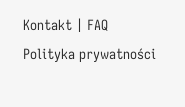Kontakt | FAQ Polityka prywatności